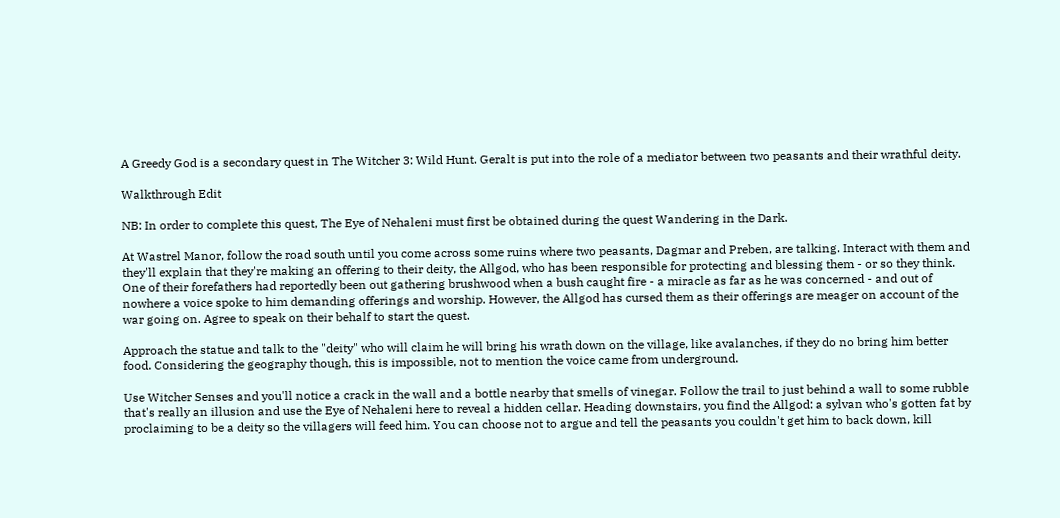A Greedy God is a secondary quest in The Witcher 3: Wild Hunt. Geralt is put into the role of a mediator between two peasants and their wrathful deity.

Walkthrough Edit

NB: In order to complete this quest, The Eye of Nehaleni must first be obtained during the quest Wandering in the Dark.

At Wastrel Manor, follow the road south until you come across some ruins where two peasants, Dagmar and Preben, are talking. Interact with them and they'll explain that they're making an offering to their deity, the Allgod, who has been responsible for protecting and blessing them - or so they think. One of their forefathers had reportedly been out gathering brushwood when a bush caught fire - a miracle as far as he was concerned - and out of nowhere a voice spoke to him demanding offerings and worship. However, the Allgod has cursed them as their offerings are meager on account of the war going on. Agree to speak on their behalf to start the quest.

Approach the statue and talk to the "deity" who will claim he will bring his wrath down on the village, like avalanches, if they do no bring him better food. Considering the geography though, this is impossible, not to mention the voice came from underground.

Use Witcher Senses and you'll notice a crack in the wall and a bottle nearby that smells of vinegar. Follow the trail to just behind a wall to some rubble that's really an illusion and use the Eye of Nehaleni here to reveal a hidden cellar. Heading downstairs, you find the Allgod: a sylvan who's gotten fat by proclaiming to be a deity so the villagers will feed him. You can choose not to argue and tell the peasants you couldn't get him to back down, kill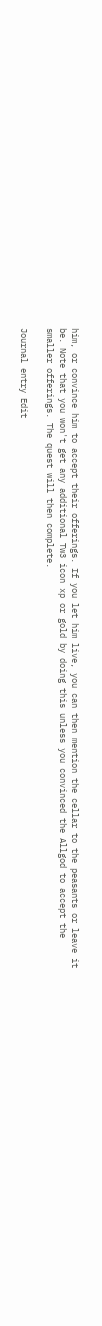him, or convince him to accept their offerings. If you let him live, you can then mention the cellar to the peasants or leave it be. Note that you won't get any additional Tw3 icon xp or gold by doing this unless you convinced the Allgod to accept the smaller offerings. The quest will then complete.

Journal entry Edit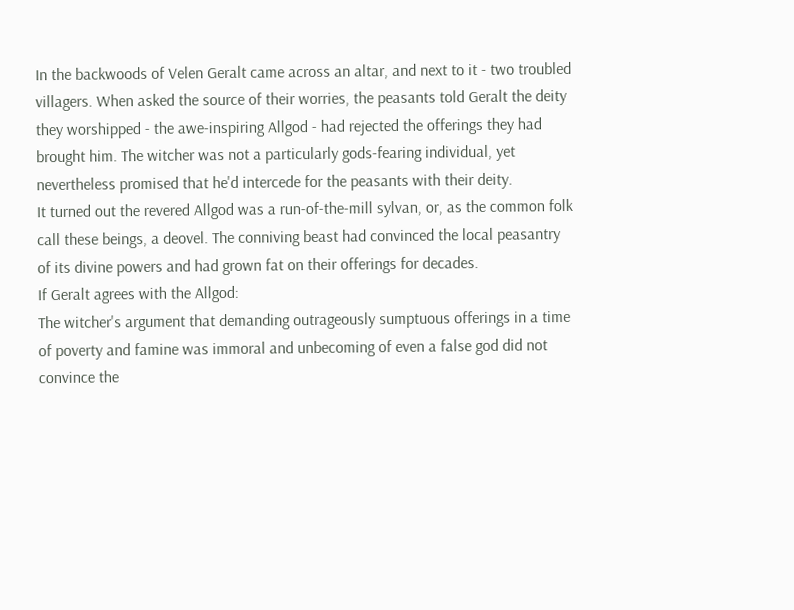In the backwoods of Velen Geralt came across an altar, and next to it - two troubled villagers. When asked the source of their worries, the peasants told Geralt the deity they worshipped - the awe-inspiring Allgod - had rejected the offerings they had brought him. The witcher was not a particularly gods-fearing individual, yet nevertheless promised that he'd intercede for the peasants with their deity.
It turned out the revered Allgod was a run-of-the-mill sylvan, or, as the common folk call these beings, a deovel. The conniving beast had convinced the local peasantry of its divine powers and had grown fat on their offerings for decades.
If Geralt agrees with the Allgod:
The witcher's argument that demanding outrageously sumptuous offerings in a time of poverty and famine was immoral and unbecoming of even a false god did not convince the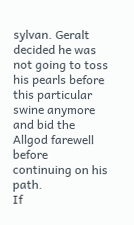sylvan. Geralt decided he was not going to toss his pearls before this particular swine anymore and bid the Allgod farewell before continuing on his path.
If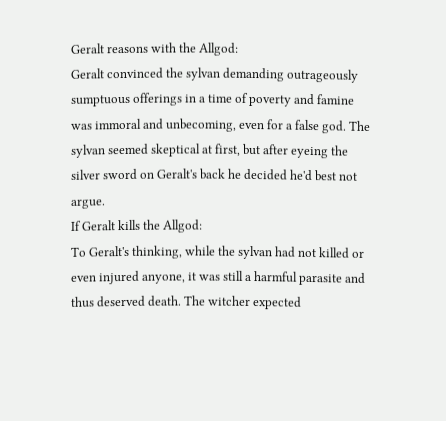Geralt reasons with the Allgod:
Geralt convinced the sylvan demanding outrageously sumptuous offerings in a time of poverty and famine was immoral and unbecoming, even for a false god. The sylvan seemed skeptical at first, but after eyeing the silver sword on Geralt's back he decided he'd best not argue.
If Geralt kills the Allgod:
To Geralt's thinking, while the sylvan had not killed or even injured anyone, it was still a harmful parasite and thus deserved death. The witcher expected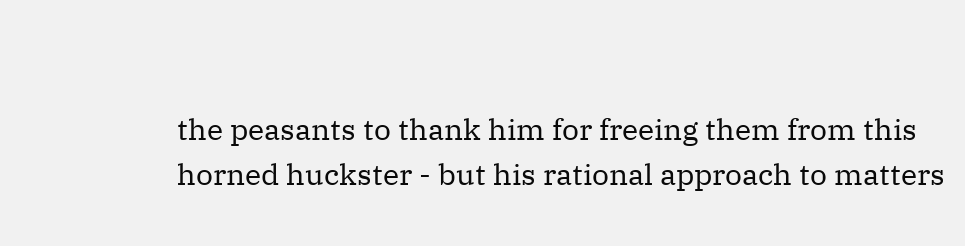the peasants to thank him for freeing them from this horned huckster - but his rational approach to matters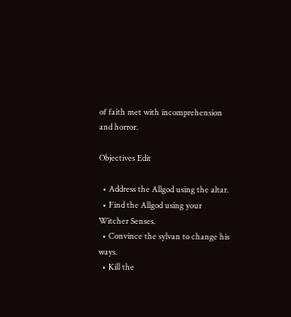of faith met with incomprehension and horror.

Objectives Edit

  • Address the Allgod using the altar.
  • Find the Allgod using your Witcher Senses.
  • Convince the sylvan to change his ways.
  • Kill the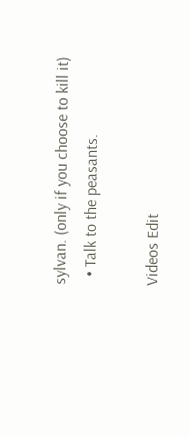sylvan. (only if you choose to kill it)
  • Talk to the peasants.

Videos Edit